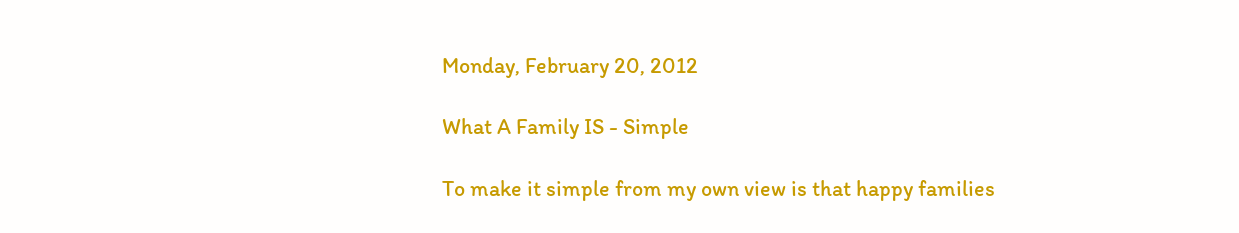Monday, February 20, 2012

What A Family IS - Simple

To make it simple from my own view is that happy families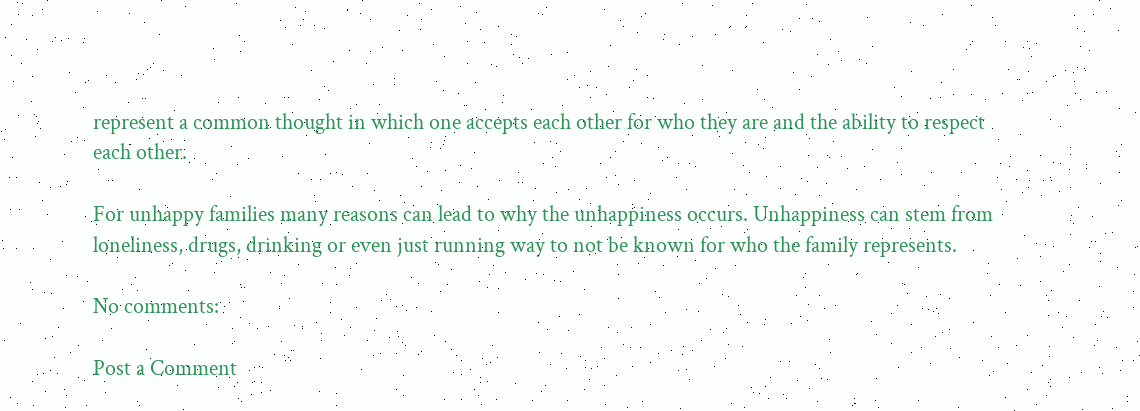represent a common thought in which one accepts each other for who they are and the ability to respect each other.

For unhappy families many reasons can lead to why the unhappiness occurs. Unhappiness can stem from loneliness, drugs, drinking or even just running way to not be known for who the family represents.

No comments:

Post a Comment